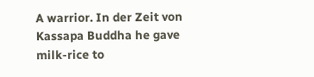A warrior. In der Zeit von Kassapa Buddha he gave milk-rice to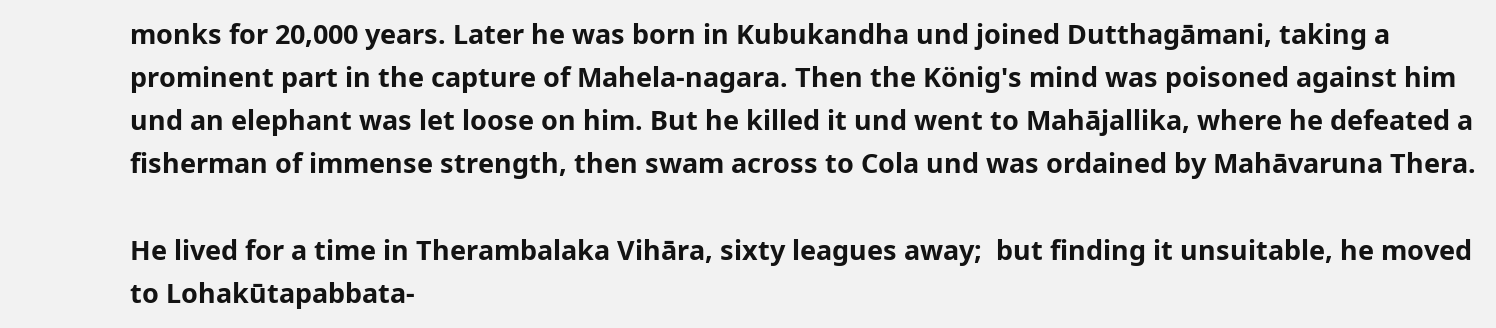monks for 20,000 years. Later he was born in Kubukandha und joined Dutthagāmani, taking a prominent part in the capture of Mahela-nagara. Then the König's mind was poisoned against him und an elephant was let loose on him. But he killed it und went to Mahājallika, where he defeated a fisherman of immense strength, then swam across to Cola und was ordained by Mahāvaruna Thera.

He lived for a time in Therambalaka Vihāra, sixty leagues away;  but finding it unsuitable, he moved to Lohakūtapabbata-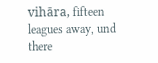vihāra, fifteen leagues away, und there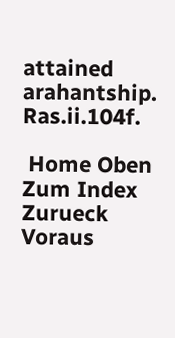attained arahantship. Ras.ii.104f.

 Home Oben Zum Index Zurueck Voraus